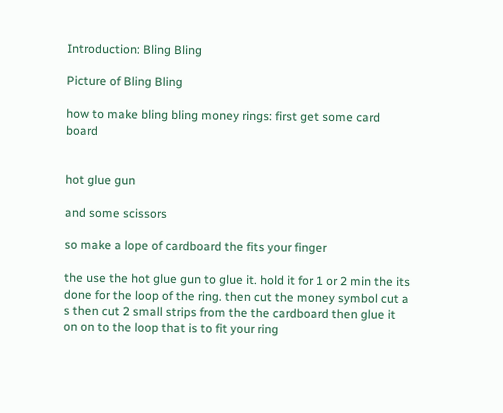Introduction: Bling Bling

Picture of Bling Bling

how to make bling bling money rings: first get some card board


hot glue gun

and some scissors

so make a lope of cardboard the fits your finger

the use the hot glue gun to glue it. hold it for 1 or 2 min the its done for the loop of the ring. then cut the money symbol cut a s then cut 2 small strips from the the cardboard then glue it on on to the loop that is to fit your ring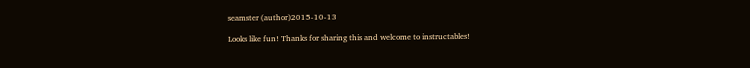seamster (author)2015-10-13

Looks like fun! Thanks for sharing this and welcome to instructables!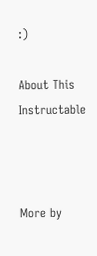:)

About This Instructable



More by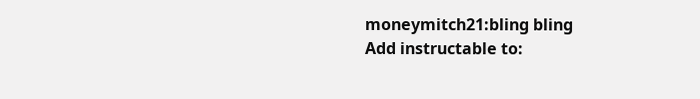moneymitch21:bling bling
Add instructable to: